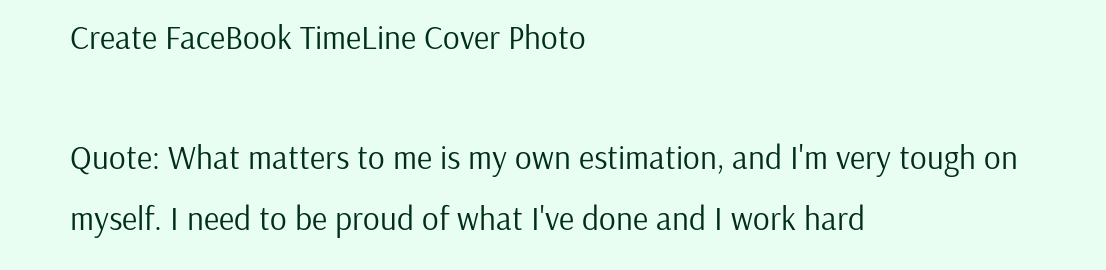Create FaceBook TimeLine Cover Photo

Quote: What matters to me is my own estimation, and I'm very tough on myself. I need to be proud of what I've done and I work hard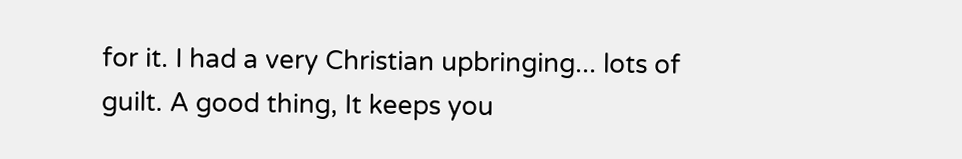for it. I had a very Christian upbringing... lots of guilt. A good thing, It keeps you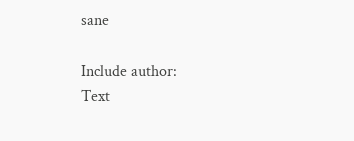sane

Include author:
Text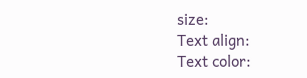size:
Text align:
Text color: